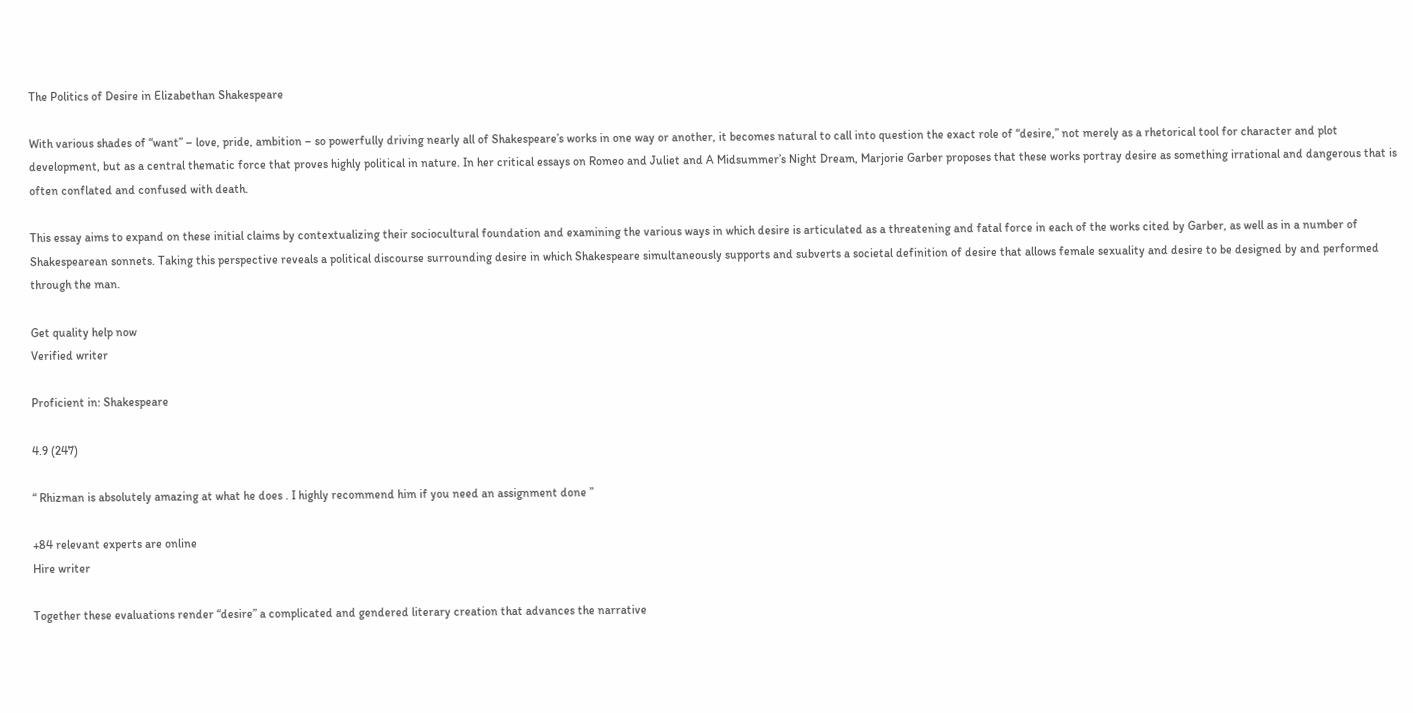The Politics of Desire in Elizabethan Shakespeare

With various shades of “want” – love, pride, ambition – so powerfully driving nearly all of Shakespeare’s works in one way or another, it becomes natural to call into question the exact role of “desire,” not merely as a rhetorical tool for character and plot development, but as a central thematic force that proves highly political in nature. In her critical essays on Romeo and Juliet and A Midsummer’s Night Dream, Marjorie Garber proposes that these works portray desire as something irrational and dangerous that is often conflated and confused with death.

This essay aims to expand on these initial claims by contextualizing their sociocultural foundation and examining the various ways in which desire is articulated as a threatening and fatal force in each of the works cited by Garber, as well as in a number of Shakespearean sonnets. Taking this perspective reveals a political discourse surrounding desire in which Shakespeare simultaneously supports and subverts a societal definition of desire that allows female sexuality and desire to be designed by and performed through the man.

Get quality help now
Verified writer

Proficient in: Shakespeare

4.9 (247)

“ Rhizman is absolutely amazing at what he does . I highly recommend him if you need an assignment done ”

+84 relevant experts are online
Hire writer

Together these evaluations render “desire” a complicated and gendered literary creation that advances the narrative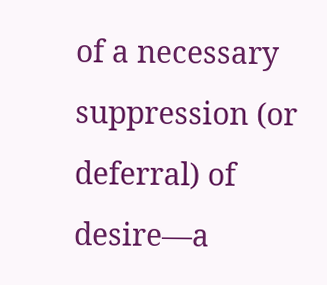of a necessary suppression (or deferral) of desire—a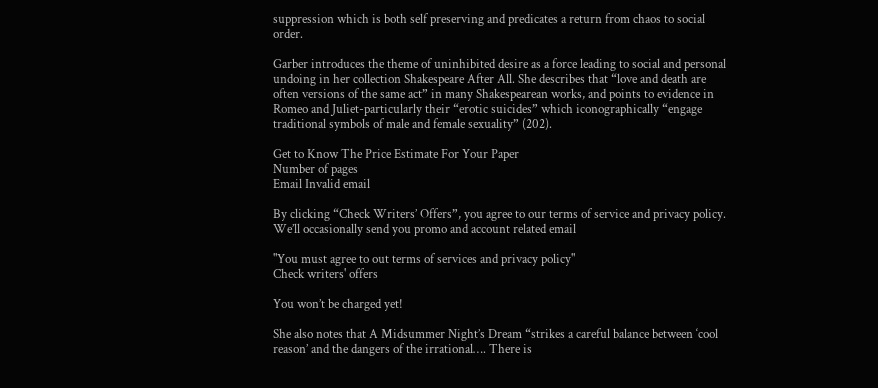suppression which is both self preserving and predicates a return from chaos to social order.

Garber introduces the theme of uninhibited desire as a force leading to social and personal undoing in her collection Shakespeare After All. She describes that “love and death are often versions of the same act” in many Shakespearean works, and points to evidence in Romeo and Juliet-particularly their “erotic suicides” which iconographically “engage traditional symbols of male and female sexuality” (202).

Get to Know The Price Estimate For Your Paper
Number of pages
Email Invalid email

By clicking “Check Writers’ Offers”, you agree to our terms of service and privacy policy. We’ll occasionally send you promo and account related email

"You must agree to out terms of services and privacy policy"
Check writers' offers

You won’t be charged yet!

She also notes that A Midsummer Night’s Dream “strikes a careful balance between ‘cool reason’ and the dangers of the irrational…. There is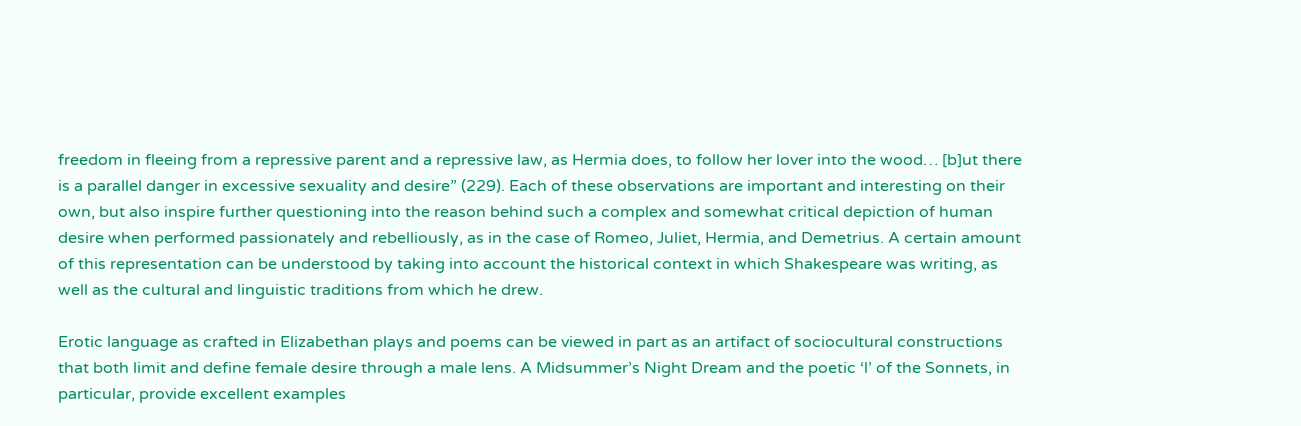freedom in fleeing from a repressive parent and a repressive law, as Hermia does, to follow her lover into the wood… [b]ut there is a parallel danger in excessive sexuality and desire” (229). Each of these observations are important and interesting on their own, but also inspire further questioning into the reason behind such a complex and somewhat critical depiction of human desire when performed passionately and rebelliously, as in the case of Romeo, Juliet, Hermia, and Demetrius. A certain amount of this representation can be understood by taking into account the historical context in which Shakespeare was writing, as well as the cultural and linguistic traditions from which he drew.

Erotic language as crafted in Elizabethan plays and poems can be viewed in part as an artifact of sociocultural constructions that both limit and define female desire through a male lens. A Midsummer’s Night Dream and the poetic ‘l’ of the Sonnets, in particular, provide excellent examples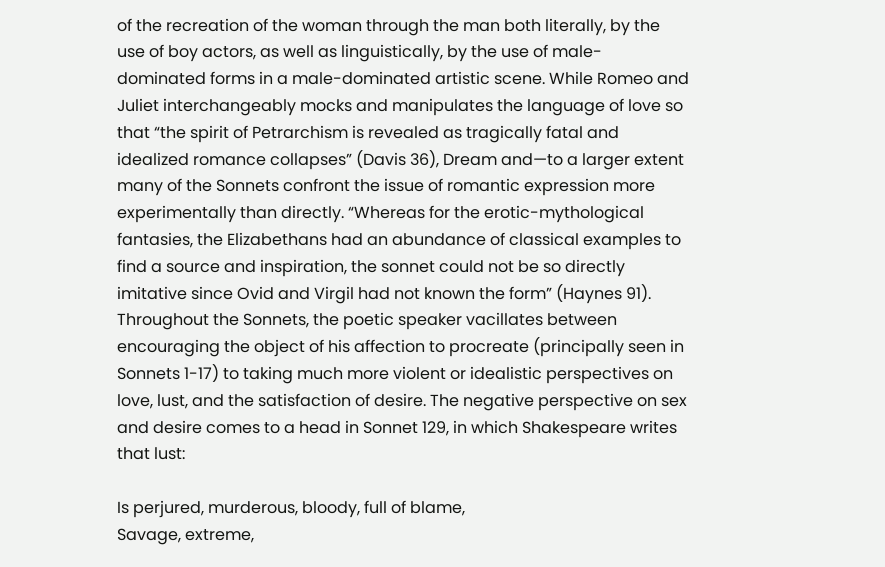of the recreation of the woman through the man both literally, by the use of boy actors, as well as linguistically, by the use of male-dominated forms in a male-dominated artistic scene. While Romeo and Juliet interchangeably mocks and manipulates the language of love so that “the spirit of Petrarchism is revealed as tragically fatal and idealized romance collapses” (Davis 36), Dream and—to a larger extent many of the Sonnets confront the issue of romantic expression more experimentally than directly. “Whereas for the erotic-mythological fantasies, the Elizabethans had an abundance of classical examples to find a source and inspiration, the sonnet could not be so directly imitative since Ovid and Virgil had not known the form” (Haynes 91). Throughout the Sonnets, the poetic speaker vacillates between encouraging the object of his affection to procreate (principally seen in Sonnets 1-17) to taking much more violent or idealistic perspectives on love, lust, and the satisfaction of desire. The negative perspective on sex and desire comes to a head in Sonnet 129, in which Shakespeare writes that lust:

Is perjured, murderous, bloody, full of blame,
Savage, extreme,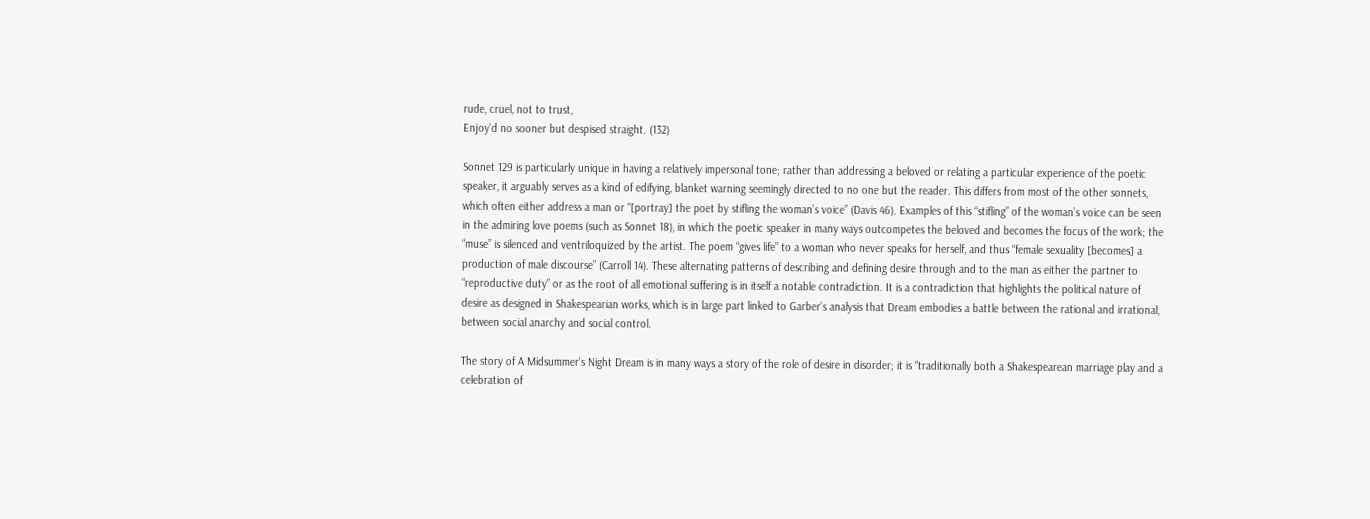rude, cruel, not to trust,
Enjoy’d no sooner but despised straight. (132)

Sonnet 129 is particularly unique in having a relatively impersonal tone; rather than addressing a beloved or relating a particular experience of the poetic speaker, it arguably serves as a kind of edifying, blanket warning seemingly directed to no one but the reader. This differs from most of the other sonnets, which often either address a man or “[portray] the poet by stifling the woman’s voice” (Davis 46). Examples of this “stifling” of the woman’s voice can be seen in the admiring love poems (such as Sonnet 18), in which the poetic speaker in many ways outcompetes the beloved and becomes the focus of the work; the “muse” is silenced and ventriloquized by the artist. The poem “gives life” to a woman who never speaks for herself, and thus “female sexuality [becomes] a production of male discourse” (Carroll 14). These alternating patterns of describing and defining desire through and to the man as either the partner to “reproductive duty” or as the root of all emotional suffering is in itself a notable contradiction. It is a contradiction that highlights the political nature of desire as designed in Shakespearian works, which is in large part linked to Garber’s analysis that Dream embodies a battle between the rational and irrational, between social anarchy and social control.

The story of A Midsummer’s Night Dream is in many ways a story of the role of desire in disorder; it is “traditionally both a Shakespearean marriage play and a celebration of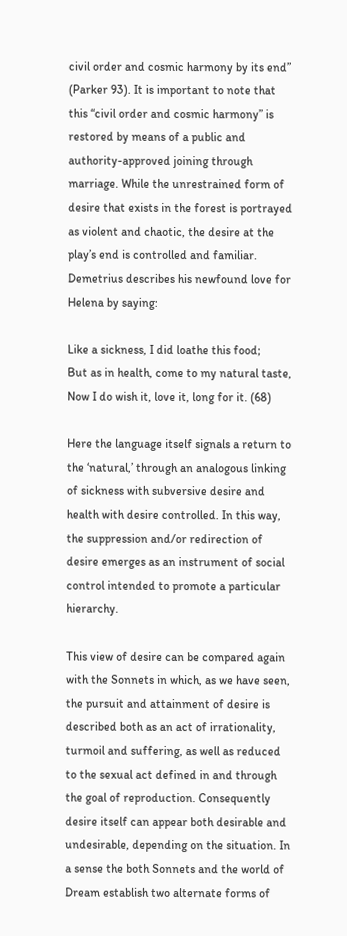civil order and cosmic harmony by its end” (Parker 93). It is important to note that this “civil order and cosmic harmony” is restored by means of a public and authority-approved joining through marriage. While the unrestrained form of desire that exists in the forest is portrayed as violent and chaotic, the desire at the play’s end is controlled and familiar. Demetrius describes his newfound love for Helena by saying:

Like a sickness, I did loathe this food;
But as in health, come to my natural taste,
Now I do wish it, love it, long for it. (68)

Here the language itself signals a return to the ‘natural,’ through an analogous linking of sickness with subversive desire and health with desire controlled. In this way, the suppression and/or redirection of desire emerges as an instrument of social control intended to promote a particular hierarchy.

This view of desire can be compared again with the Sonnets in which, as we have seen, the pursuit and attainment of desire is described both as an act of irrationality, turmoil and suffering, as well as reduced to the sexual act defined in and through the goal of reproduction. Consequently desire itself can appear both desirable and undesirable, depending on the situation. In a sense the both Sonnets and the world of Dream establish two alternate forms of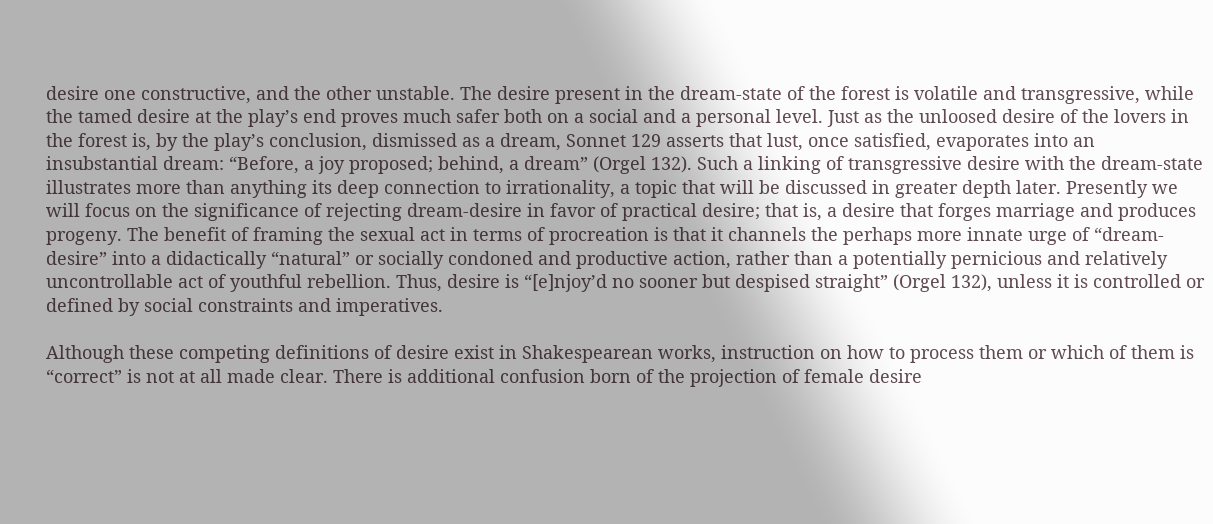desire one constructive, and the other unstable. The desire present in the dream-state of the forest is volatile and transgressive, while the tamed desire at the play’s end proves much safer both on a social and a personal level. Just as the unloosed desire of the lovers in the forest is, by the play’s conclusion, dismissed as a dream, Sonnet 129 asserts that lust, once satisfied, evaporates into an insubstantial dream: “Before, a joy proposed; behind, a dream” (Orgel 132). Such a linking of transgressive desire with the dream-state illustrates more than anything its deep connection to irrationality, a topic that will be discussed in greater depth later. Presently we will focus on the significance of rejecting dream-desire in favor of practical desire; that is, a desire that forges marriage and produces progeny. The benefit of framing the sexual act in terms of procreation is that it channels the perhaps more innate urge of “dream-desire” into a didactically “natural” or socially condoned and productive action, rather than a potentially pernicious and relatively uncontrollable act of youthful rebellion. Thus, desire is “[e]njoy’d no sooner but despised straight” (Orgel 132), unless it is controlled or defined by social constraints and imperatives.

Although these competing definitions of desire exist in Shakespearean works, instruction on how to process them or which of them is “correct” is not at all made clear. There is additional confusion born of the projection of female desire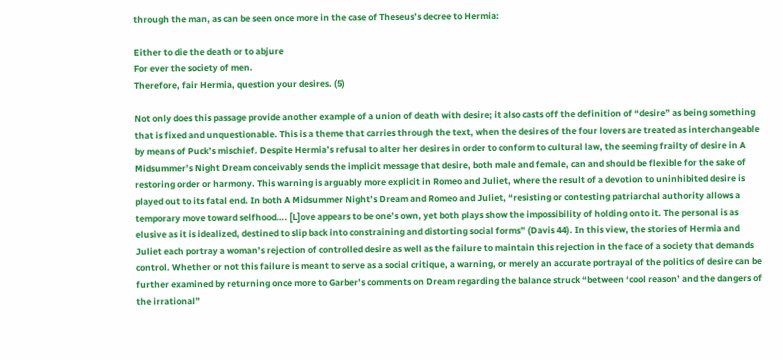through the man, as can be seen once more in the case of Theseus’s decree to Hermia:

Either to die the death or to abjure
For ever the society of men.
Therefore, fair Hermia, question your desires. (5)

Not only does this passage provide another example of a union of death with desire; it also casts off the definition of “desire” as being something that is fixed and unquestionable. This is a theme that carries through the text, when the desires of the four lovers are treated as interchangeable by means of Puck’s mischief. Despite Hermia’s refusal to alter her desires in order to conform to cultural law, the seeming frailty of desire in A Midsummer’s Night Dream conceivably sends the implicit message that desire, both male and female, can and should be flexible for the sake of restoring order or harmony. This warning is arguably more explicit in Romeo and Juliet, where the result of a devotion to uninhibited desire is played out to its fatal end. In both A Midsummer Night’s Dream and Romeo and Juliet, “resisting or contesting patriarchal authority allows a temporary move toward selfhood…. [L]ove appears to be one’s own, yet both plays show the impossibility of holding onto it. The personal is as elusive as it is idealized, destined to slip back into constraining and distorting social forms” (Davis 44). In this view, the stories of Hermia and Juliet each portray a woman’s rejection of controlled desire as well as the failure to maintain this rejection in the face of a society that demands control. Whether or not this failure is meant to serve as a social critique, a warning, or merely an accurate portrayal of the politics of desire can be further examined by returning once more to Garber’s comments on Dream regarding the balance struck “between ‘cool reason’ and the dangers of the irrational”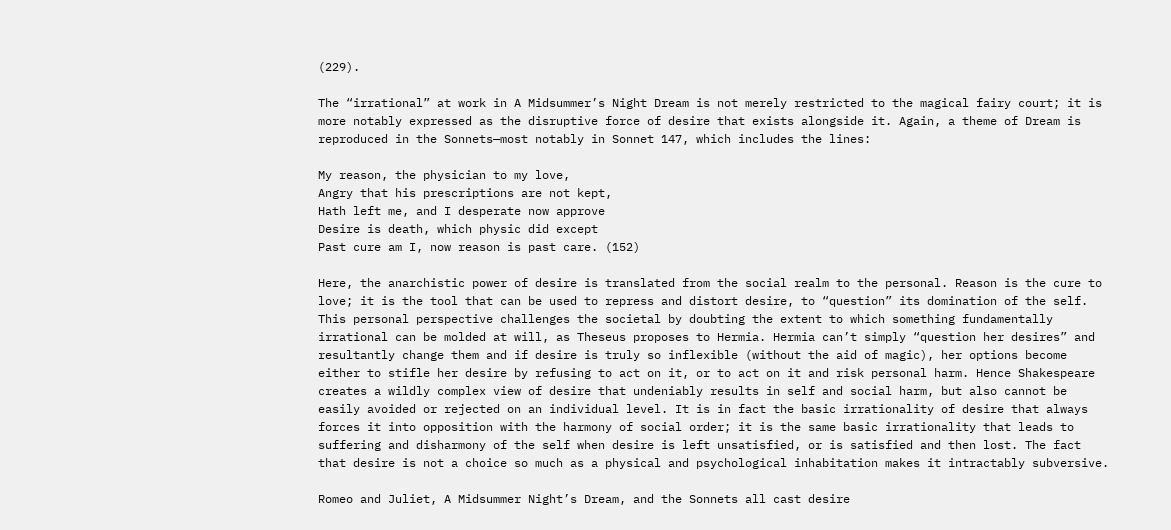(229).

The “irrational” at work in A Midsummer’s Night Dream is not merely restricted to the magical fairy court; it is more notably expressed as the disruptive force of desire that exists alongside it. Again, a theme of Dream is reproduced in the Sonnets—most notably in Sonnet 147, which includes the lines:

My reason, the physician to my love,
Angry that his prescriptions are not kept,
Hath left me, and I desperate now approve
Desire is death, which physic did except
Past cure am I, now reason is past care. (152)

Here, the anarchistic power of desire is translated from the social realm to the personal. Reason is the cure to love; it is the tool that can be used to repress and distort desire, to “question” its domination of the self. This personal perspective challenges the societal by doubting the extent to which something fundamentally irrational can be molded at will, as Theseus proposes to Hermia. Hermia can’t simply “question her desires” and resultantly change them and if desire is truly so inflexible (without the aid of magic), her options become either to stifle her desire by refusing to act on it, or to act on it and risk personal harm. Hence Shakespeare creates a wildly complex view of desire that undeniably results in self and social harm, but also cannot be easily avoided or rejected on an individual level. It is in fact the basic irrationality of desire that always forces it into opposition with the harmony of social order; it is the same basic irrationality that leads to suffering and disharmony of the self when desire is left unsatisfied, or is satisfied and then lost. The fact that desire is not a choice so much as a physical and psychological inhabitation makes it intractably subversive.

Romeo and Juliet, A Midsummer Night’s Dream, and the Sonnets all cast desire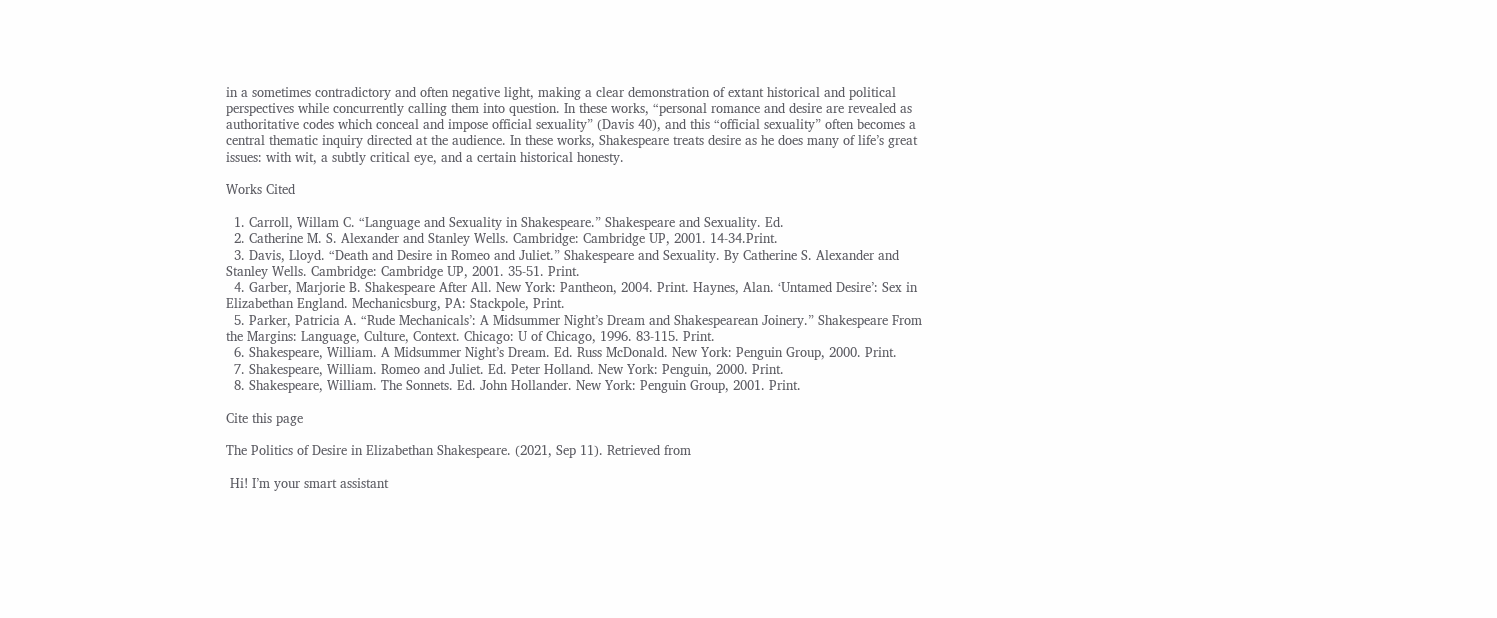in a sometimes contradictory and often negative light, making a clear demonstration of extant historical and political perspectives while concurrently calling them into question. In these works, “personal romance and desire are revealed as authoritative codes which conceal and impose official sexuality” (Davis 40), and this “official sexuality” often becomes a central thematic inquiry directed at the audience. In these works, Shakespeare treats desire as he does many of life’s great issues: with wit, a subtly critical eye, and a certain historical honesty.

Works Cited

  1. Carroll, Willam C. “Language and Sexuality in Shakespeare.” Shakespeare and Sexuality. Ed.
  2. Catherine M. S. Alexander and Stanley Wells. Cambridge: Cambridge UP, 2001. 14-34.Print.
  3. Davis, Lloyd. “Death and Desire in Romeo and Juliet.” Shakespeare and Sexuality. By Catherine S. Alexander and Stanley Wells. Cambridge: Cambridge UP, 2001. 35-51. Print.
  4. Garber, Marjorie B. Shakespeare After All. New York: Pantheon, 2004. Print. Haynes, Alan. ‘Untamed Desire’: Sex in Elizabethan England. Mechanicsburg, PA: Stackpole, Print.
  5. Parker, Patricia A. “Rude Mechanicals’: A Midsummer Night’s Dream and Shakespearean Joinery.” Shakespeare From the Margins: Language, Culture, Context. Chicago: U of Chicago, 1996. 83-115. Print.
  6. Shakespeare, William. A Midsummer Night’s Dream. Ed. Russ McDonald. New York: Penguin Group, 2000. Print.
  7. Shakespeare, William. Romeo and Juliet. Ed. Peter Holland. New York: Penguin, 2000. Print.
  8. Shakespeare, William. The Sonnets. Ed. John Hollander. New York: Penguin Group, 2001. Print.

Cite this page

The Politics of Desire in Elizabethan Shakespeare. (2021, Sep 11). Retrieved from

 Hi! I’m your smart assistant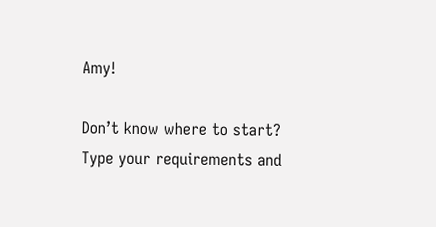Amy!

Don’t know where to start? Type your requirements and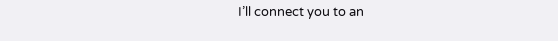I’ll connect you to an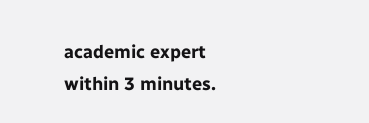academic expert within 3 minutes.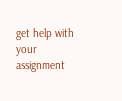get help with your assignment